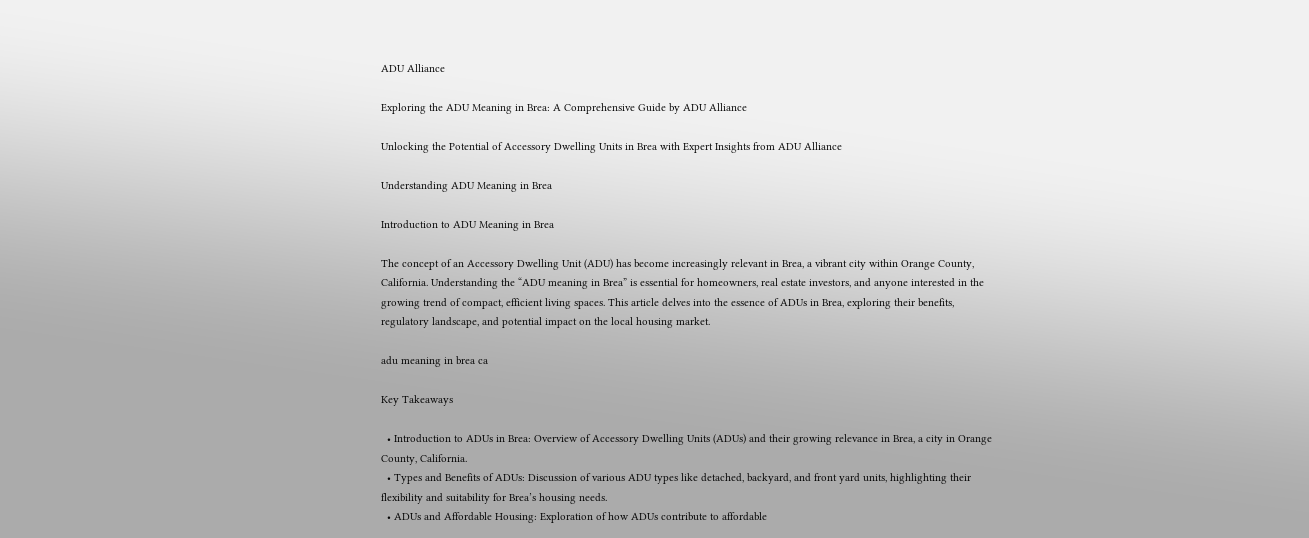ADU Alliance

Exploring the ADU Meaning in Brea: A Comprehensive Guide by ADU Alliance

Unlocking the Potential of Accessory Dwelling Units in Brea with Expert Insights from ADU Alliance

Understanding ADU Meaning in Brea

Introduction to ADU Meaning in Brea

The concept of an Accessory Dwelling Unit (ADU) has become increasingly relevant in Brea, a vibrant city within Orange County, California. Understanding the “ADU meaning in Brea” is essential for homeowners, real estate investors, and anyone interested in the growing trend of compact, efficient living spaces. This article delves into the essence of ADUs in Brea, exploring their benefits, regulatory landscape, and potential impact on the local housing market.

adu meaning in brea ca

Key Takeaways

  • Introduction to ADUs in Brea: Overview of Accessory Dwelling Units (ADUs) and their growing relevance in Brea, a city in Orange County, California.
  • Types and Benefits of ADUs: Discussion of various ADU types like detached, backyard, and front yard units, highlighting their flexibility and suitability for Brea’s housing needs.
  • ADUs and Affordable Housing: Exploration of how ADUs contribute to affordable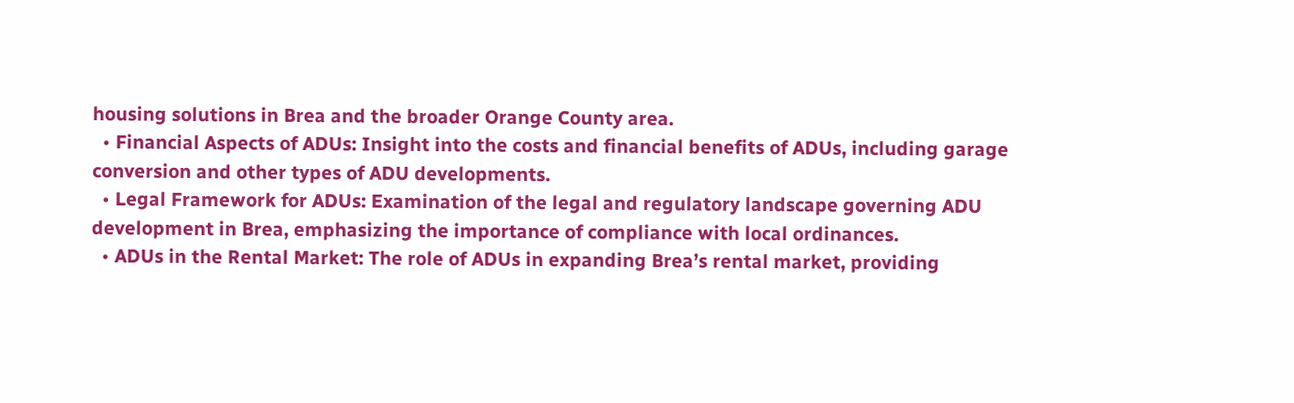housing solutions in Brea and the broader Orange County area.
  • Financial Aspects of ADUs: Insight into the costs and financial benefits of ADUs, including garage conversion and other types of ADU developments.
  • Legal Framework for ADUs: Examination of the legal and regulatory landscape governing ADU development in Brea, emphasizing the importance of compliance with local ordinances.
  • ADUs in the Rental Market: The role of ADUs in expanding Brea’s rental market, providing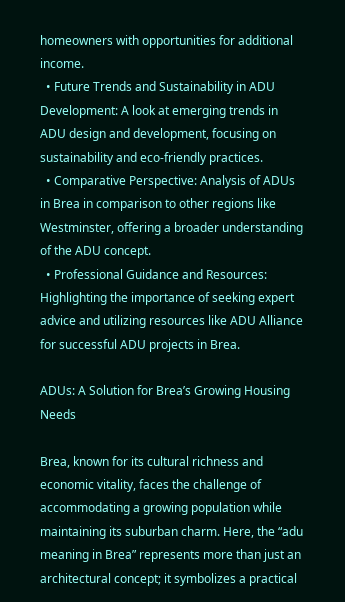homeowners with opportunities for additional income.
  • Future Trends and Sustainability in ADU Development: A look at emerging trends in ADU design and development, focusing on sustainability and eco-friendly practices.
  • Comparative Perspective: Analysis of ADUs in Brea in comparison to other regions like Westminster, offering a broader understanding of the ADU concept.
  • Professional Guidance and Resources: Highlighting the importance of seeking expert advice and utilizing resources like ADU Alliance for successful ADU projects in Brea.

ADUs: A Solution for Brea’s Growing Housing Needs

Brea, known for its cultural richness and economic vitality, faces the challenge of accommodating a growing population while maintaining its suburban charm. Here, the “adu meaning in Brea” represents more than just an architectural concept; it symbolizes a practical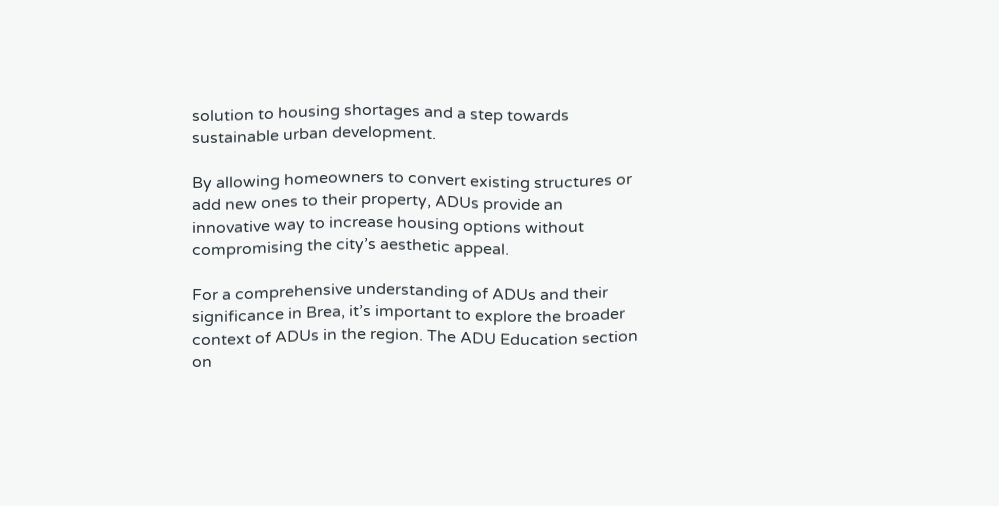solution to housing shortages and a step towards sustainable urban development.

By allowing homeowners to convert existing structures or add new ones to their property, ADUs provide an innovative way to increase housing options without compromising the city’s aesthetic appeal.

For a comprehensive understanding of ADUs and their significance in Brea, it’s important to explore the broader context of ADUs in the region. The ADU Education section on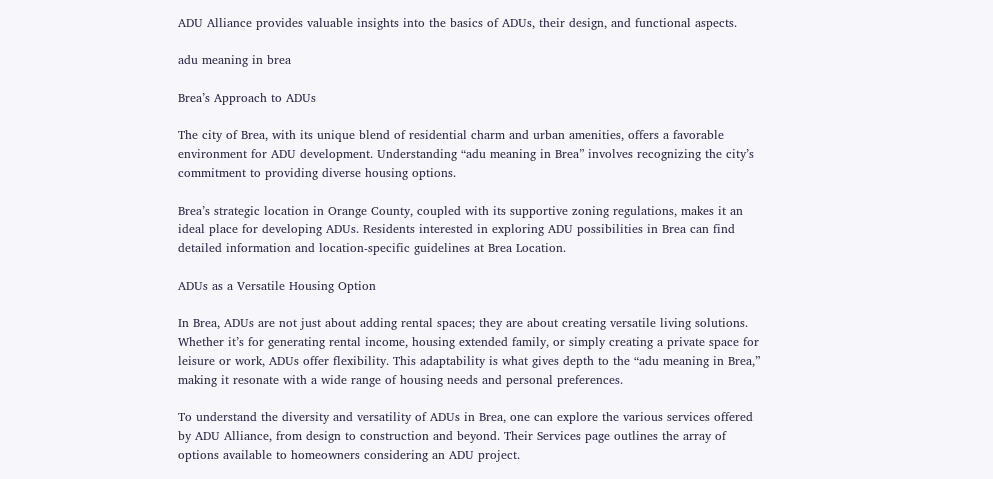ADU Alliance provides valuable insights into the basics of ADUs, their design, and functional aspects.

adu meaning in brea

Brea’s Approach to ADUs

The city of Brea, with its unique blend of residential charm and urban amenities, offers a favorable environment for ADU development. Understanding “adu meaning in Brea” involves recognizing the city’s commitment to providing diverse housing options.

Brea’s strategic location in Orange County, coupled with its supportive zoning regulations, makes it an ideal place for developing ADUs. Residents interested in exploring ADU possibilities in Brea can find detailed information and location-specific guidelines at Brea Location.

ADUs as a Versatile Housing Option

In Brea, ADUs are not just about adding rental spaces; they are about creating versatile living solutions. Whether it’s for generating rental income, housing extended family, or simply creating a private space for leisure or work, ADUs offer flexibility. This adaptability is what gives depth to the “adu meaning in Brea,” making it resonate with a wide range of housing needs and personal preferences.

To understand the diversity and versatility of ADUs in Brea, one can explore the various services offered by ADU Alliance, from design to construction and beyond. Their Services page outlines the array of options available to homeowners considering an ADU project.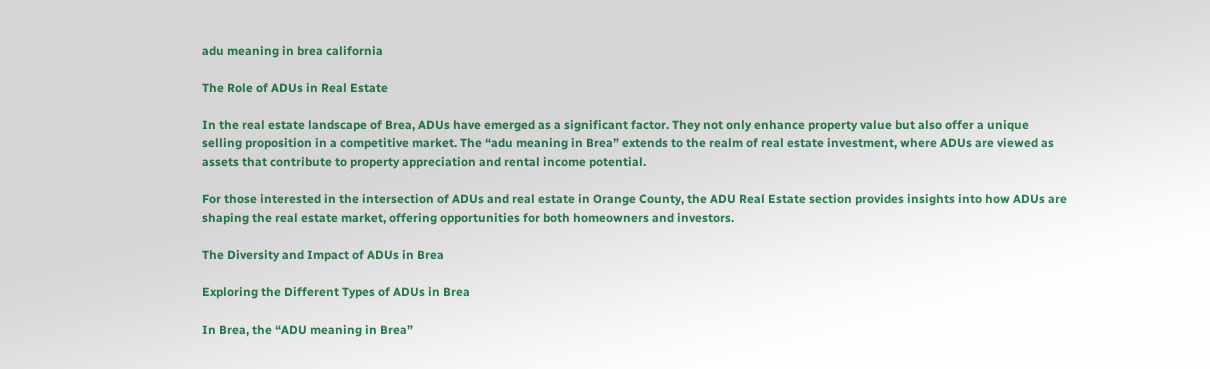adu meaning in brea california

The Role of ADUs in Real Estate

In the real estate landscape of Brea, ADUs have emerged as a significant factor. They not only enhance property value but also offer a unique selling proposition in a competitive market. The “adu meaning in Brea” extends to the realm of real estate investment, where ADUs are viewed as assets that contribute to property appreciation and rental income potential.

For those interested in the intersection of ADUs and real estate in Orange County, the ADU Real Estate section provides insights into how ADUs are shaping the real estate market, offering opportunities for both homeowners and investors.

The Diversity and Impact of ADUs in Brea

Exploring the Different Types of ADUs in Brea

In Brea, the “ADU meaning in Brea”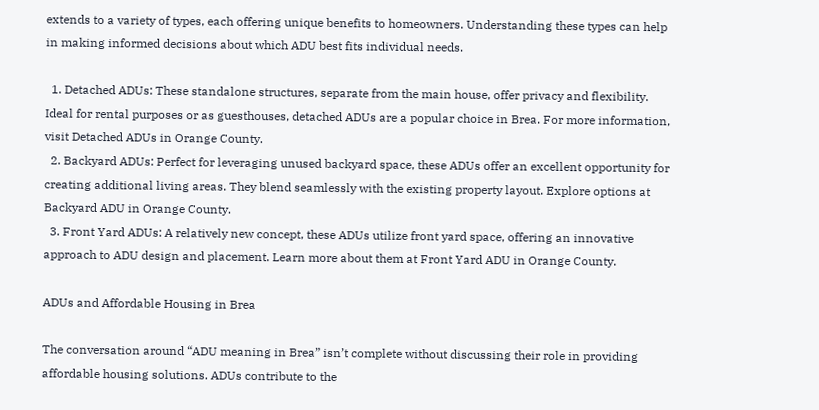extends to a variety of types, each offering unique benefits to homeowners. Understanding these types can help in making informed decisions about which ADU best fits individual needs.

  1. Detached ADUs: These standalone structures, separate from the main house, offer privacy and flexibility. Ideal for rental purposes or as guesthouses, detached ADUs are a popular choice in Brea. For more information, visit Detached ADUs in Orange County.
  2. Backyard ADUs: Perfect for leveraging unused backyard space, these ADUs offer an excellent opportunity for creating additional living areas. They blend seamlessly with the existing property layout. Explore options at Backyard ADU in Orange County.
  3. Front Yard ADUs: A relatively new concept, these ADUs utilize front yard space, offering an innovative approach to ADU design and placement. Learn more about them at Front Yard ADU in Orange County.

ADUs and Affordable Housing in Brea

The conversation around “ADU meaning in Brea” isn’t complete without discussing their role in providing affordable housing solutions. ADUs contribute to the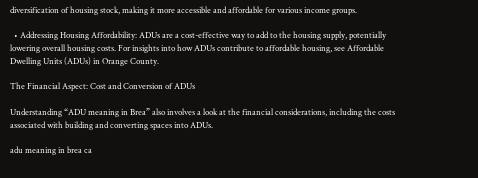diversification of housing stock, making it more accessible and affordable for various income groups.

  • Addressing Housing Affordability: ADUs are a cost-effective way to add to the housing supply, potentially lowering overall housing costs. For insights into how ADUs contribute to affordable housing, see Affordable Dwelling Units (ADUs) in Orange County.

The Financial Aspect: Cost and Conversion of ADUs

Understanding “ADU meaning in Brea” also involves a look at the financial considerations, including the costs associated with building and converting spaces into ADUs.

adu meaning in brea ca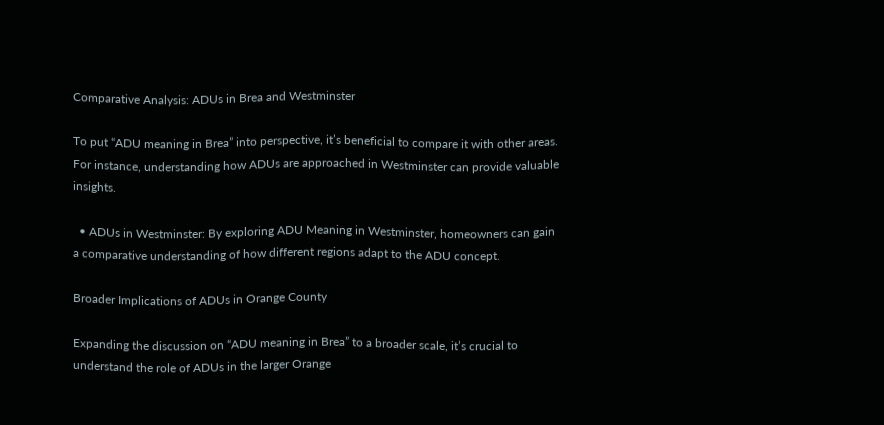Comparative Analysis: ADUs in Brea and Westminster

To put “ADU meaning in Brea” into perspective, it’s beneficial to compare it with other areas. For instance, understanding how ADUs are approached in Westminster can provide valuable insights.

  • ADUs in Westminster: By exploring ADU Meaning in Westminster, homeowners can gain a comparative understanding of how different regions adapt to the ADU concept.

Broader Implications of ADUs in Orange County

Expanding the discussion on “ADU meaning in Brea” to a broader scale, it’s crucial to understand the role of ADUs in the larger Orange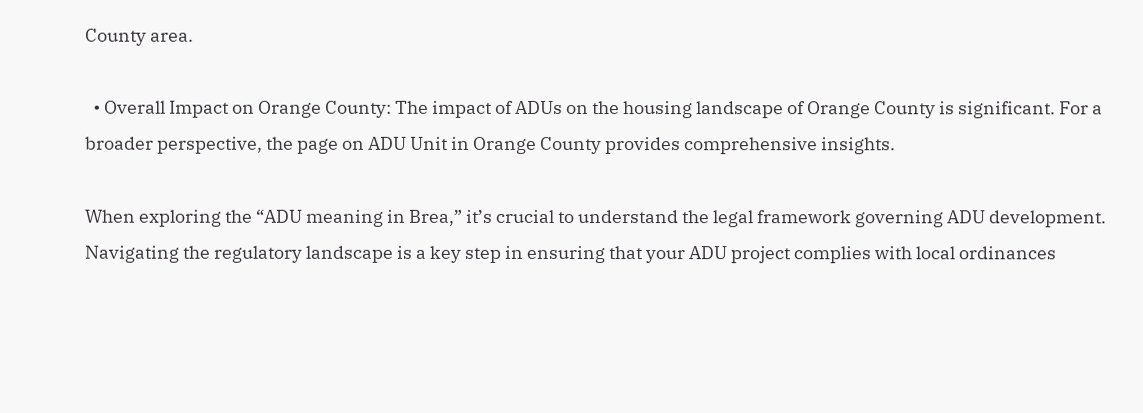County area.

  • Overall Impact on Orange County: The impact of ADUs on the housing landscape of Orange County is significant. For a broader perspective, the page on ADU Unit in Orange County provides comprehensive insights.

When exploring the “ADU meaning in Brea,” it’s crucial to understand the legal framework governing ADU development. Navigating the regulatory landscape is a key step in ensuring that your ADU project complies with local ordinances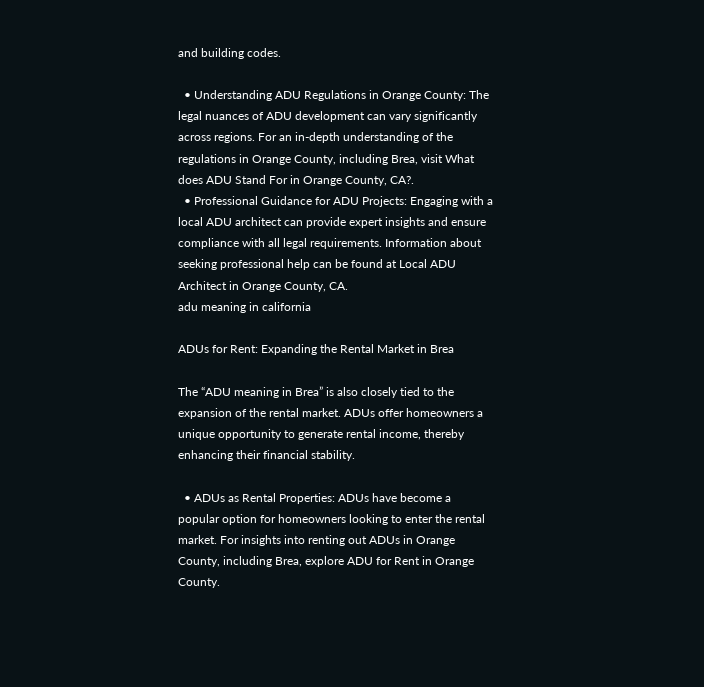and building codes.

  • Understanding ADU Regulations in Orange County: The legal nuances of ADU development can vary significantly across regions. For an in-depth understanding of the regulations in Orange County, including Brea, visit What does ADU Stand For in Orange County, CA?.
  • Professional Guidance for ADU Projects: Engaging with a local ADU architect can provide expert insights and ensure compliance with all legal requirements. Information about seeking professional help can be found at Local ADU Architect in Orange County, CA.
adu meaning in california

ADUs for Rent: Expanding the Rental Market in Brea

The “ADU meaning in Brea” is also closely tied to the expansion of the rental market. ADUs offer homeowners a unique opportunity to generate rental income, thereby enhancing their financial stability.

  • ADUs as Rental Properties: ADUs have become a popular option for homeowners looking to enter the rental market. For insights into renting out ADUs in Orange County, including Brea, explore ADU for Rent in Orange County.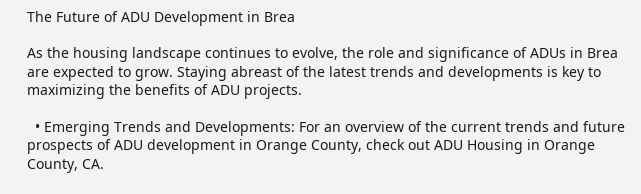The Future of ADU Development in Brea

As the housing landscape continues to evolve, the role and significance of ADUs in Brea are expected to grow. Staying abreast of the latest trends and developments is key to maximizing the benefits of ADU projects.

  • Emerging Trends and Developments: For an overview of the current trends and future prospects of ADU development in Orange County, check out ADU Housing in Orange County, CA.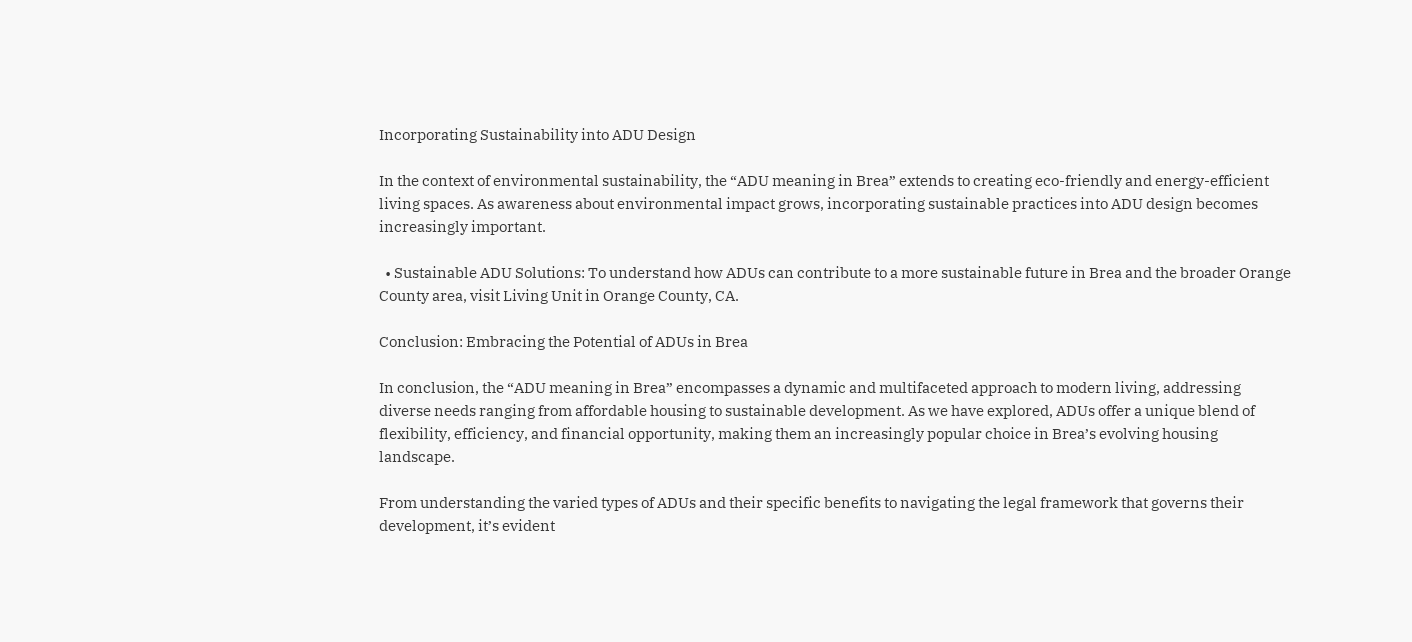Incorporating Sustainability into ADU Design

In the context of environmental sustainability, the “ADU meaning in Brea” extends to creating eco-friendly and energy-efficient living spaces. As awareness about environmental impact grows, incorporating sustainable practices into ADU design becomes increasingly important.

  • Sustainable ADU Solutions: To understand how ADUs can contribute to a more sustainable future in Brea and the broader Orange County area, visit Living Unit in Orange County, CA.

Conclusion: Embracing the Potential of ADUs in Brea

In conclusion, the “ADU meaning in Brea” encompasses a dynamic and multifaceted approach to modern living, addressing diverse needs ranging from affordable housing to sustainable development. As we have explored, ADUs offer a unique blend of flexibility, efficiency, and financial opportunity, making them an increasingly popular choice in Brea’s evolving housing landscape.

From understanding the varied types of ADUs and their specific benefits to navigating the legal framework that governs their development, it’s evident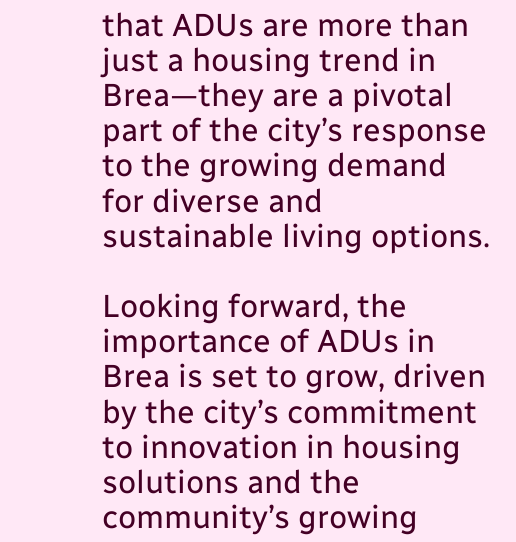that ADUs are more than just a housing trend in Brea—they are a pivotal part of the city’s response to the growing demand for diverse and sustainable living options.

Looking forward, the importance of ADUs in Brea is set to grow, driven by the city’s commitment to innovation in housing solutions and the community’s growing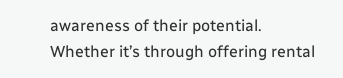awareness of their potential. Whether it’s through offering rental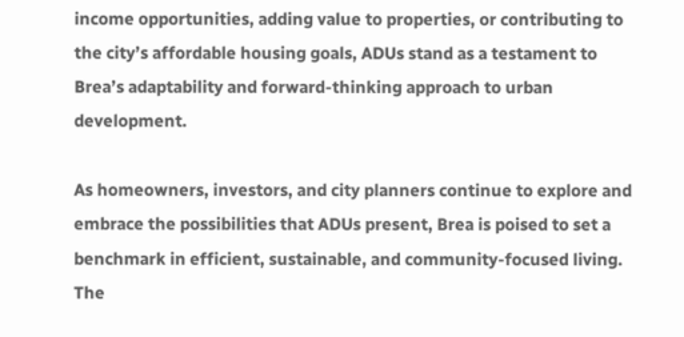income opportunities, adding value to properties, or contributing to the city’s affordable housing goals, ADUs stand as a testament to Brea’s adaptability and forward-thinking approach to urban development.

As homeowners, investors, and city planners continue to explore and embrace the possibilities that ADUs present, Brea is poised to set a benchmark in efficient, sustainable, and community-focused living. The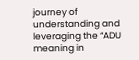journey of understanding and leveraging the “ADU meaning in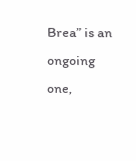Brea” is an ongoing one,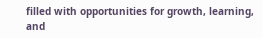filled with opportunities for growth, learning, and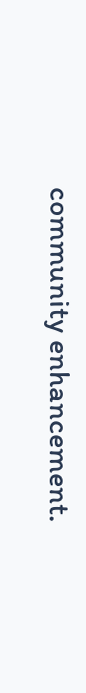community enhancement.